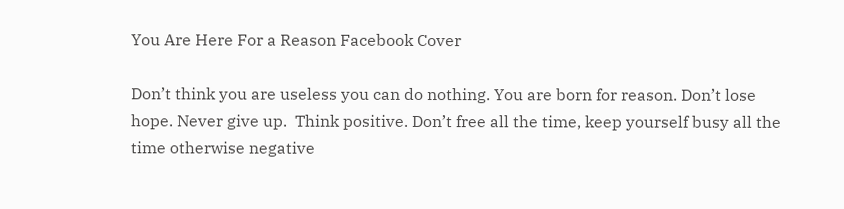You Are Here For a Reason Facebook Cover

Don’t think you are useless you can do nothing. You are born for reason. Don’t lose hope. Never give up.  Think positive. Don’t free all the time, keep yourself busy all the time otherwise negative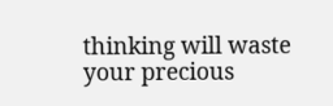thinking will waste your precious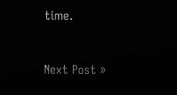time.


Next Post »